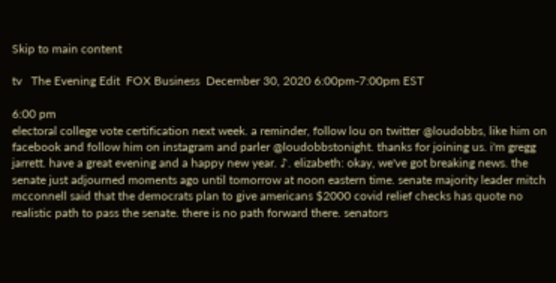Skip to main content

tv   The Evening Edit  FOX Business  December 30, 2020 6:00pm-7:00pm EST

6:00 pm
electoral college vote certification next week. a reminder, follow lou on twitter @loudobbs, like him on facebook and follow him on instagram and parler @loudobbstonight. thanks for joining us. i'm gregg jarrett. have a great evening and a happy new year. ♪. elizabeth: okay, we've got breaking news. the senate just adjourned moments ago until tomorrow at noon eastern time. senate majority leader mitch mcconnell said that the democrats plan to give americans $2000 covid relief checks has quote no realistic path to pass the senate. there is no path forward there. senators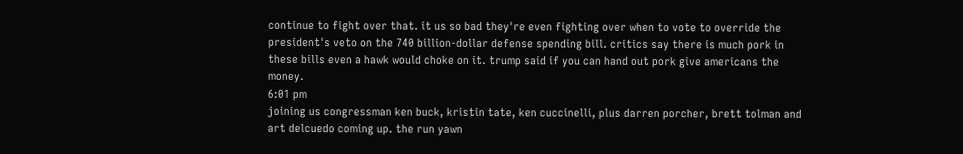continue to fight over that. it us so bad they're even fighting over when to vote to override the president's veto on the 740 billion-dollar defense spending bill. critics say there is much pork in these bills even a hawk would choke on it. trump said if you can hand out pork give americans the money.
6:01 pm
joining us congressman ken buck, kristin tate, ken cuccinelli, plus darren porcher, brett tolman and art delcuedo coming up. the run yawn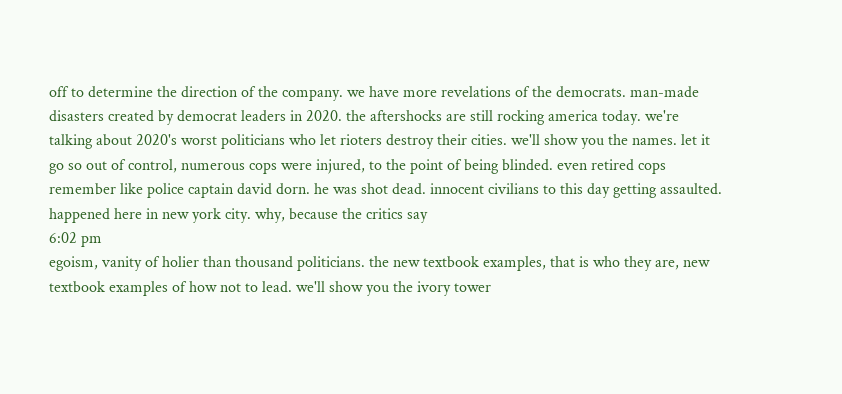off to determine the direction of the company. we have more revelations of the democrats. man-made disasters created by democrat leaders in 2020. the aftershocks are still rocking america today. we're talking about 2020's worst politicians who let rioters destroy their cities. we'll show you the names. let it go so out of control, numerous cops were injured, to the point of being blinded. even retired cops remember like police captain david dorn. he was shot dead. innocent civilians to this day getting assaulted. happened here in new york city. why, because the critics say
6:02 pm
egoism, vanity of holier than thousand politicians. the new textbook examples, that is who they are, new textbook examples of how not to lead. we'll show you the ivory tower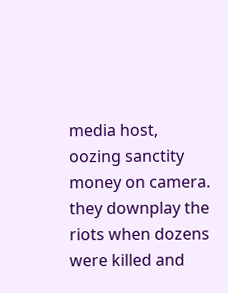media host, oozing sanctity money on camera. they downplay the riots when dozens were killed and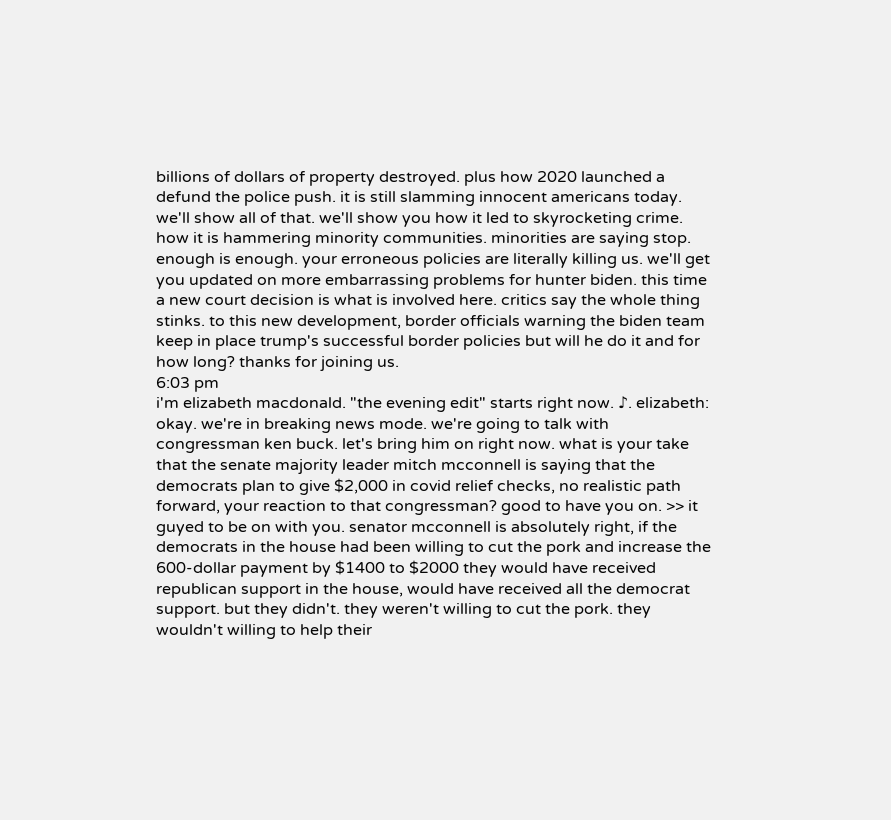billions of dollars of property destroyed. plus how 2020 launched a defund the police push. it is still slamming innocent americans today. we'll show all of that. we'll show you how it led to skyrocketing crime. how it is hammering minority communities. minorities are saying stop. enough is enough. your erroneous policies are literally killing us. we'll get you updated on more embarrassing problems for hunter biden. this time a new court decision is what is involved here. critics say the whole thing stinks. to this new development, border officials warning the biden team keep in place trump's successful border policies but will he do it and for how long? thanks for joining us.
6:03 pm
i'm elizabeth macdonald. "the evening edit" starts right now. ♪. elizabeth: okay. we're in breaking news mode. we're going to talk with congressman ken buck. let's bring him on right now. what is your take that the senate majority leader mitch mcconnell is saying that the democrats plan to give $2,000 in covid relief checks, no realistic path forward, your reaction to that congressman? good to have you on. >> it guyed to be on with you. senator mcconnell is absolutely right, if the democrats in the house had been willing to cut the pork and increase the 600-dollar payment by $1400 to $2000 they would have received republican support in the house, would have received all the democrat support. but they didn't. they weren't willing to cut the pork. they wouldn't willing to help their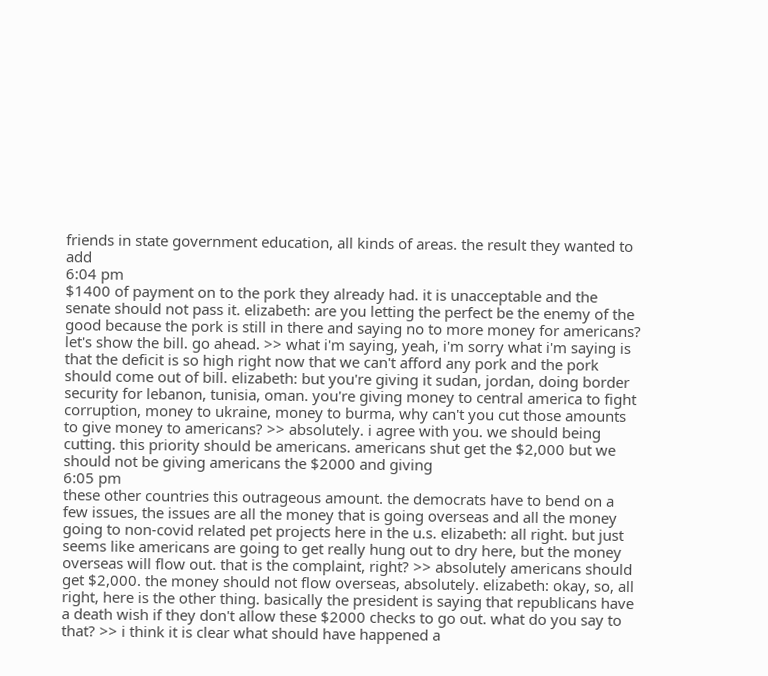friends in state government education, all kinds of areas. the result they wanted to add
6:04 pm
$1400 of payment on to the pork they already had. it is unacceptable and the senate should not pass it. elizabeth: are you letting the perfect be the enemy of the good because the pork is still in there and saying no to more money for americans? let's show the bill. go ahead. >> what i'm saying, yeah, i'm sorry what i'm saying is that the deficit is so high right now that we can't afford any pork and the pork should come out of bill. elizabeth: but you're giving it sudan, jordan, doing border security for lebanon, tunisia, oman. you're giving money to central america to fight corruption, money to ukraine, money to burma, why can't you cut those amounts to give money to americans? >> absolutely. i agree with you. we should being cutting. this priority should be americans. americans shut get the $2,000 but we should not be giving americans the $2000 and giving
6:05 pm
these other countries this outrageous amount. the democrats have to bend on a few issues, the issues are all the money that is going overseas and all the money going to non-covid related pet projects here in the u.s. elizabeth: all right. but just seems like americans are going to get really hung out to dry here, but the money overseas will flow out. that is the complaint, right? >> absolutely americans should get $2,000. the money should not flow overseas, absolutely. elizabeth: okay, so, all right, here is the other thing. basically the president is saying that republicans have a death wish if they don't allow these $2000 checks to go out. what do you say to that? >> i think it is clear what should have happened a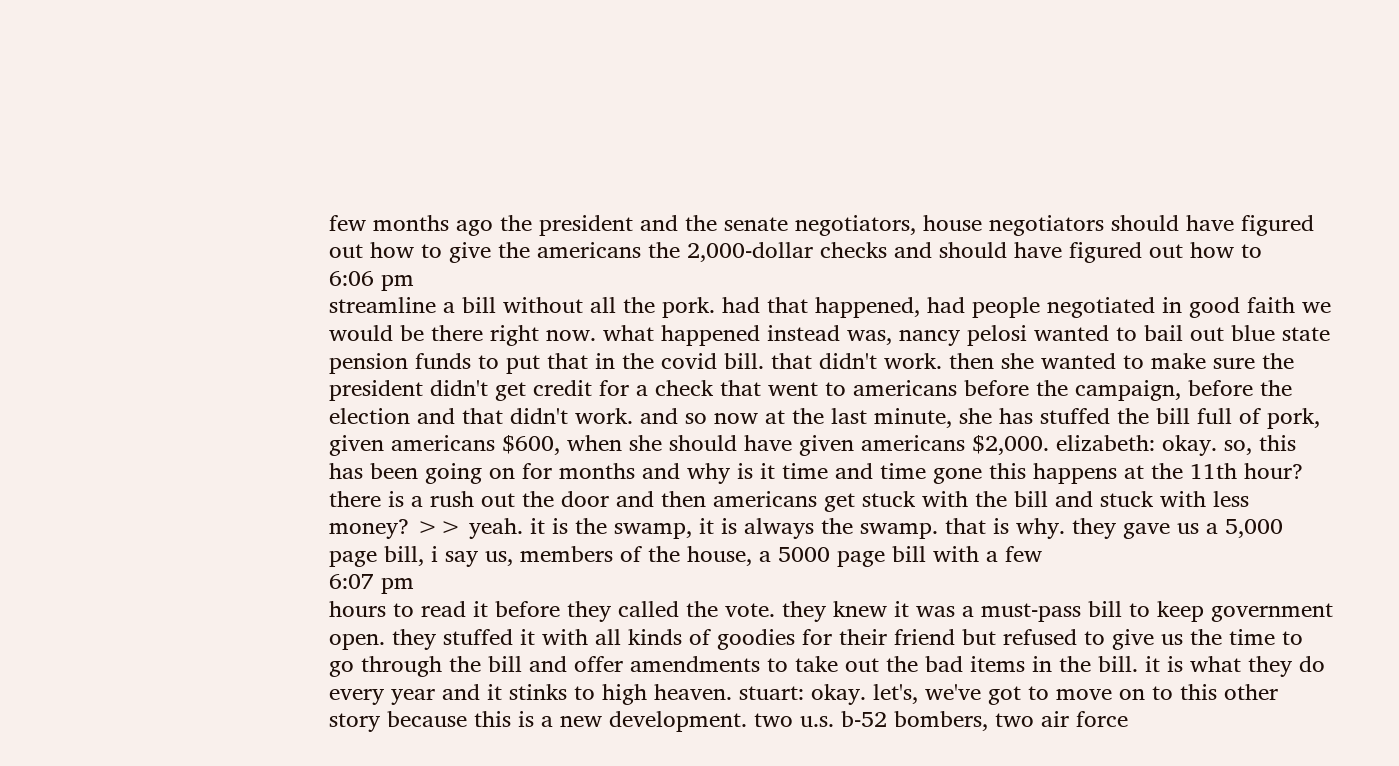few months ago the president and the senate negotiators, house negotiators should have figured out how to give the americans the 2,000-dollar checks and should have figured out how to
6:06 pm
streamline a bill without all the pork. had that happened, had people negotiated in good faith we would be there right now. what happened instead was, nancy pelosi wanted to bail out blue state pension funds to put that in the covid bill. that didn't work. then she wanted to make sure the president didn't get credit for a check that went to americans before the campaign, before the election and that didn't work. and so now at the last minute, she has stuffed the bill full of pork, given americans $600, when she should have given americans $2,000. elizabeth: okay. so, this has been going on for months and why is it time and time gone this happens at the 11th hour? there is a rush out the door and then americans get stuck with the bill and stuck with less money? >> yeah. it is the swamp, it is always the swamp. that is why. they gave us a 5,000 page bill, i say us, members of the house, a 5000 page bill with a few
6:07 pm
hours to read it before they called the vote. they knew it was a must-pass bill to keep government open. they stuffed it with all kinds of goodies for their friend but refused to give us the time to go through the bill and offer amendments to take out the bad items in the bill. it is what they do every year and it stinks to high heaven. stuart: okay. let's, we've got to move on to this other story because this is a new development. two u.s. b-52 bombers, two air force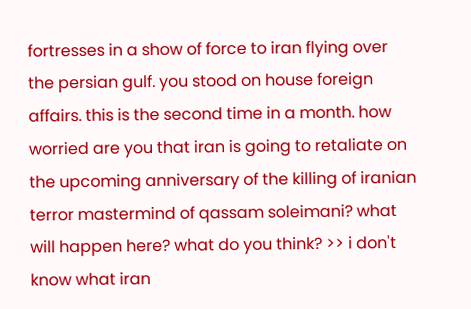fortresses in a show of force to iran flying over the persian gulf. you stood on house foreign affairs. this is the second time in a month. how worried are you that iran is going to retaliate on the upcoming anniversary of the killing of iranian terror mastermind of qassam soleimani? what will happen here? what do you think? >> i don't know what iran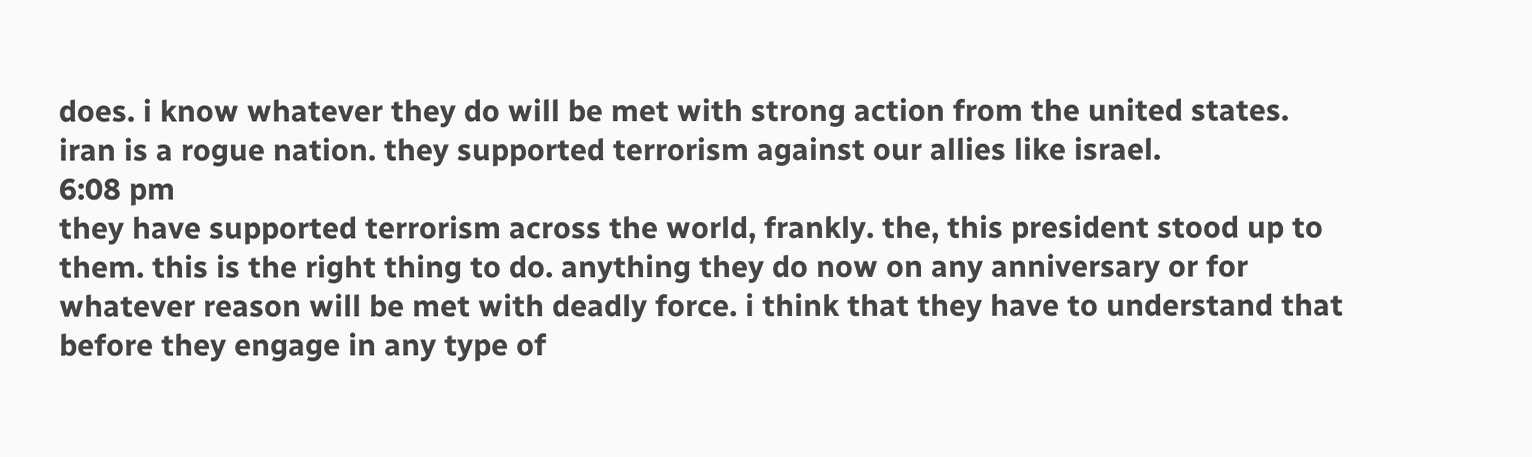does. i know whatever they do will be met with strong action from the united states. iran is a rogue nation. they supported terrorism against our allies like israel.
6:08 pm
they have supported terrorism across the world, frankly. the, this president stood up to them. this is the right thing to do. anything they do now on any anniversary or for whatever reason will be met with deadly force. i think that they have to understand that before they engage in any type of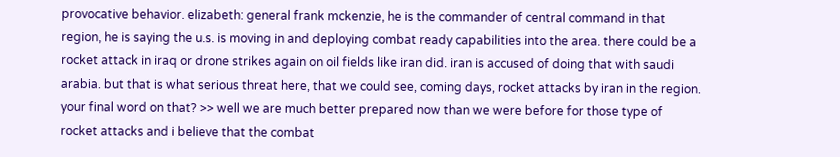provocative behavior. elizabeth: general frank mckenzie, he is the commander of central command in that region, he is saying the u.s. is moving in and deploying combat ready capabilities into the area. there could be a rocket attack in iraq or drone strikes again on oil fields like iran did. iran is accused of doing that with saudi arabia. but that is what serious threat here, that we could see, coming days, rocket attacks by iran in the region. your final word on that? >> well we are much better prepared now than we were before for those type of rocket attacks and i believe that the combat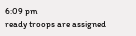6:09 pm
ready troops are assigned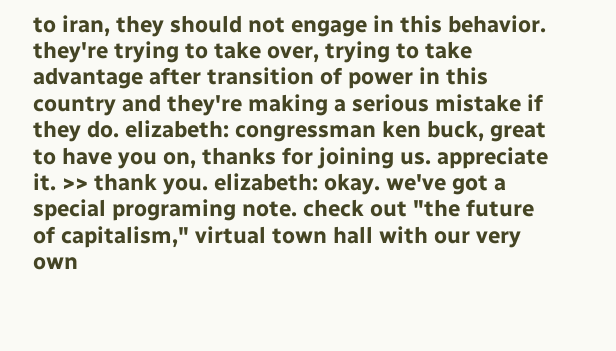to iran, they should not engage in this behavior. they're trying to take over, trying to take advantage after transition of power in this country and they're making a serious mistake if they do. elizabeth: congressman ken buck, great to have you on, thanks for joining us. appreciate it. >> thank you. elizabeth: okay. we've got a special programing note. check out "the future of capitalism," virtual town hall with our very own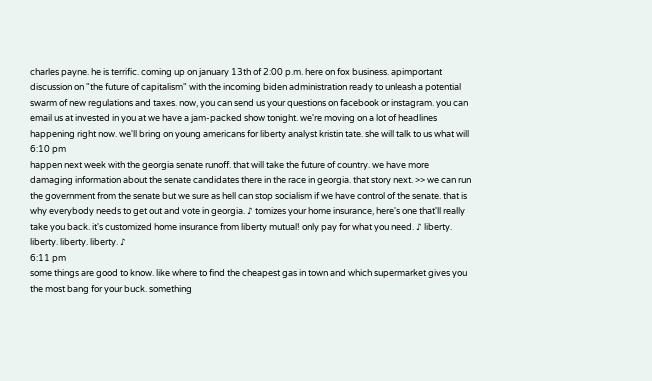charles payne. he is terrific. coming up on january 13th of 2:00 p.m. here on fox business. apimportant discussion on "the future of capitalism" with the incoming biden administration ready to unleash a potential swarm of new regulations and taxes. now, you can send us your questions on facebook or instagram. you can email us at invested in you at we have a jam-packed show tonight. we're moving on a lot of headlines happening right now. we'll bring on young americans for liberty analyst kristin tate. she will talk to us what will
6:10 pm
happen next week with the georgia senate runoff. that will take the future of country. we have more damaging information about the senate candidates there in the race in georgia. that story next. >> we can run the government from the senate but we sure as hell can stop socialism if we have control of the senate. that is why everybody needs to get out and vote in georgia. ♪ tomizes your home insurance, here's one that'll really take you back. it's customized home insurance from liberty mutual! only pay for what you need. ♪ liberty. liberty. liberty. liberty. ♪
6:11 pm
some things are good to know. like where to find the cheapest gas in town and which supermarket gives you the most bang for your buck. something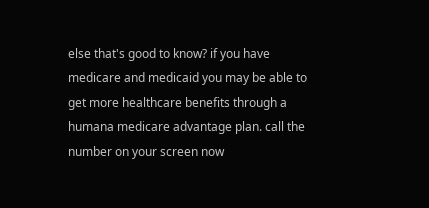else that's good to know? if you have medicare and medicaid you may be able to get more healthcare benefits through a humana medicare advantage plan. call the number on your screen now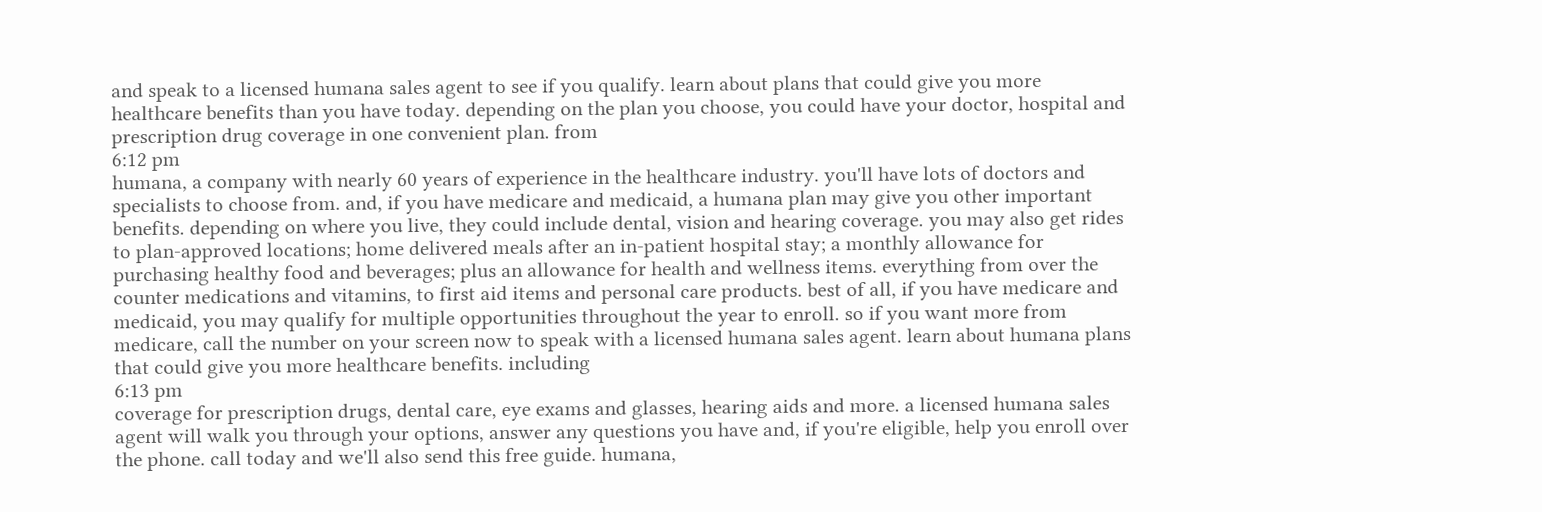and speak to a licensed humana sales agent to see if you qualify. learn about plans that could give you more healthcare benefits than you have today. depending on the plan you choose, you could have your doctor, hospital and prescription drug coverage in one convenient plan. from
6:12 pm
humana, a company with nearly 60 years of experience in the healthcare industry. you'll have lots of doctors and specialists to choose from. and, if you have medicare and medicaid, a humana plan may give you other important benefits. depending on where you live, they could include dental, vision and hearing coverage. you may also get rides to plan-approved locations; home delivered meals after an in-patient hospital stay; a monthly allowance for purchasing healthy food and beverages; plus an allowance for health and wellness items. everything from over the counter medications and vitamins, to first aid items and personal care products. best of all, if you have medicare and medicaid, you may qualify for multiple opportunities throughout the year to enroll. so if you want more from medicare, call the number on your screen now to speak with a licensed humana sales agent. learn about humana plans that could give you more healthcare benefits. including
6:13 pm
coverage for prescription drugs, dental care, eye exams and glasses, hearing aids and more. a licensed humana sales agent will walk you through your options, answer any questions you have and, if you're eligible, help you enroll over the phone. call today and we'll also send this free guide. humana,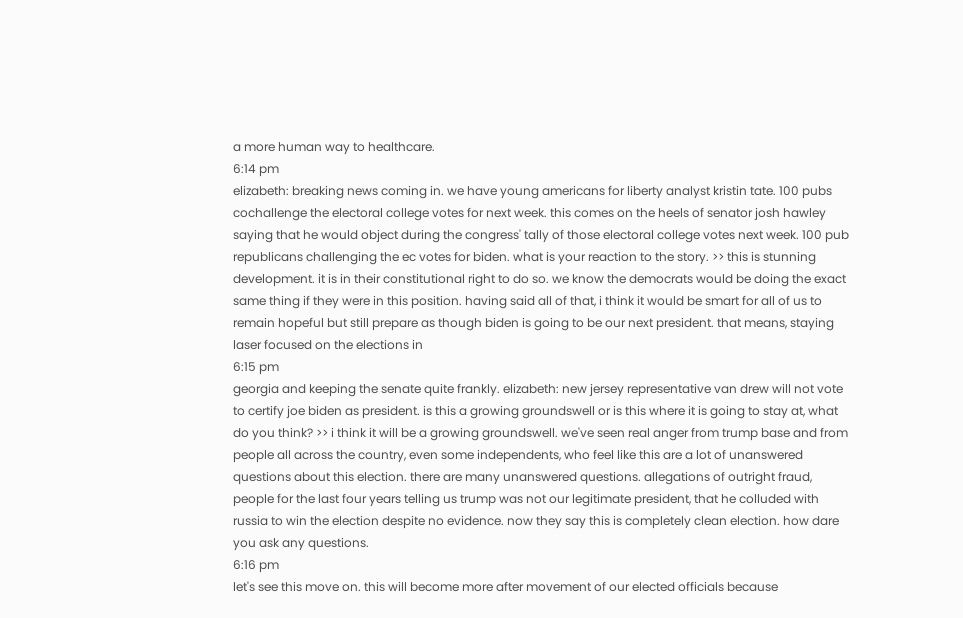a more human way to healthcare.
6:14 pm
elizabeth: breaking news coming in. we have young americans for liberty analyst kristin tate. 100 pubs cochallenge the electoral college votes for next week. this comes on the heels of senator josh hawley saying that he would object during the congress' tally of those electoral college votes next week. 100 pub republicans challenging the ec votes for biden. what is your reaction to the story. >> this is stunning development. it is in their constitutional right to do so. we know the democrats would be doing the exact same thing if they were in this position. having said all of that, i think it would be smart for all of us to remain hopeful but still prepare as though biden is going to be our next president. that means, staying laser focused on the elections in
6:15 pm
georgia and keeping the senate quite frankly. elizabeth: new jersey representative van drew will not vote to certify joe biden as president. is this a growing groundswell or is this where it is going to stay at, what do you think? >> i think it will be a growing groundswell. we've seen real anger from trump base and from people all across the country, even some independents, who feel like this are a lot of unanswered questions about this election. there are many unanswered questions. allegations of outright fraud, people for the last four years telling us trump was not our legitimate president, that he colluded with russia to win the election despite no evidence. now they say this is completely clean election. how dare you ask any questions.
6:16 pm
let's see this move on. this will become more after movement of our elected officials because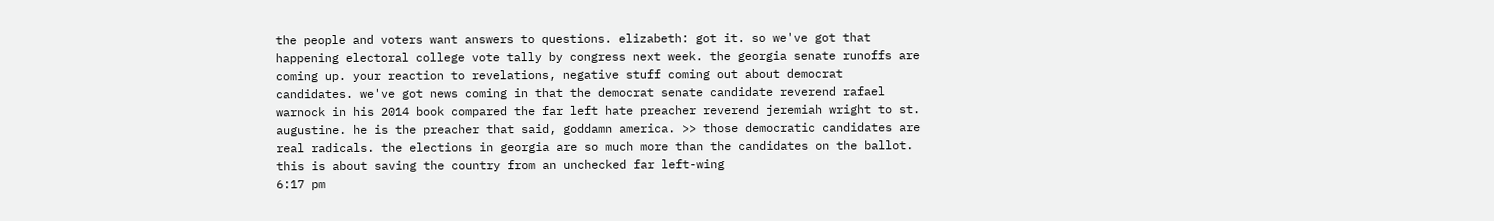the people and voters want answers to questions. elizabeth: got it. so we've got that happening electoral college vote tally by congress next week. the georgia senate runoffs are coming up. your reaction to revelations, negative stuff coming out about democrat candidates. we've got news coming in that the democrat senate candidate reverend rafael warnock in his 2014 book compared the far left hate preacher reverend jeremiah wright to st. augustine. he is the preacher that said, goddamn america. >> those democratic candidates are real radicals. the elections in georgia are so much more than the candidates on the ballot. this is about saving the country from an unchecked far left-wing
6:17 pm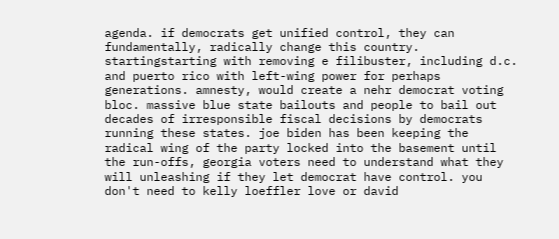agenda. if democrats get unified control, they can fundamentally, radically change this country. startingstarting with removing e filibuster, including d.c. and puerto rico with left-wing power for perhaps generations. amnesty, would create a nehr democrat voting bloc. massive blue state bailouts and people to bail out decades of irresponsible fiscal decisions by democrats running these states. joe biden has been keeping the radical wing of the party locked into the basement until the run-offs, georgia voters need to understand what they will unleashing if they let democrat have control. you don't need to kelly loeffler love or david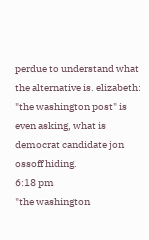perdue to understand what the alternative is. elizabeth: "the washington post" is even asking, what is democrat candidate jon ossoff hiding.
6:18 pm
"the washington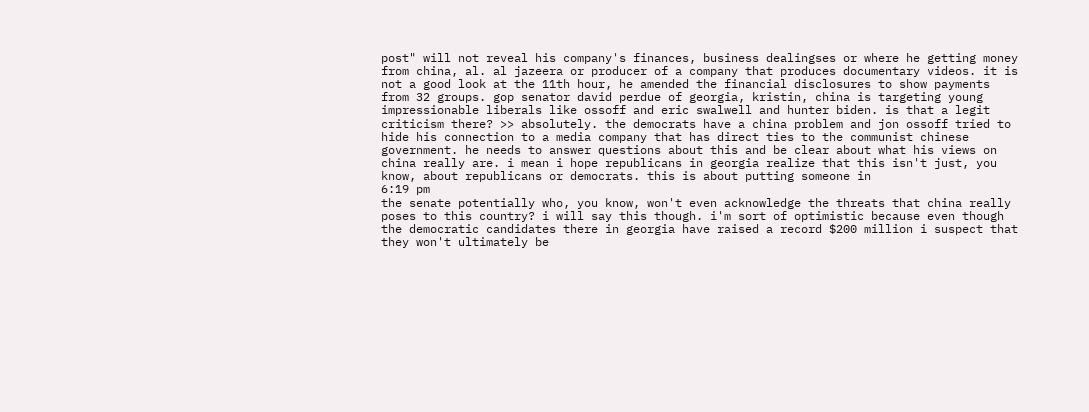post" will not reveal his company's finances, business dealingses or where he getting money from china, al. al jazeera or producer of a company that produces documentary videos. it is not a good look at the 11th hour, he amended the financial disclosures to show payments from 32 groups. gop senator david perdue of georgia, kristin, china is targeting young impressionable liberals like ossoff and eric swalwell and hunter biden. is that a legit criticism there? >> absolutely. the democrats have a china problem and jon ossoff tried to hide his connection to a media company that has direct ties to the communist chinese government. he needs to answer questions about this and be clear about what his views on china really are. i mean i hope republicans in georgia realize that this isn't just, you know, about republicans or democrats. this is about putting someone in
6:19 pm
the senate potentially who, you know, won't even acknowledge the threats that china really poses to this country? i will say this though. i'm sort of optimistic because even though the democratic candidates there in georgia have raised a record $200 million i suspect that they won't ultimately be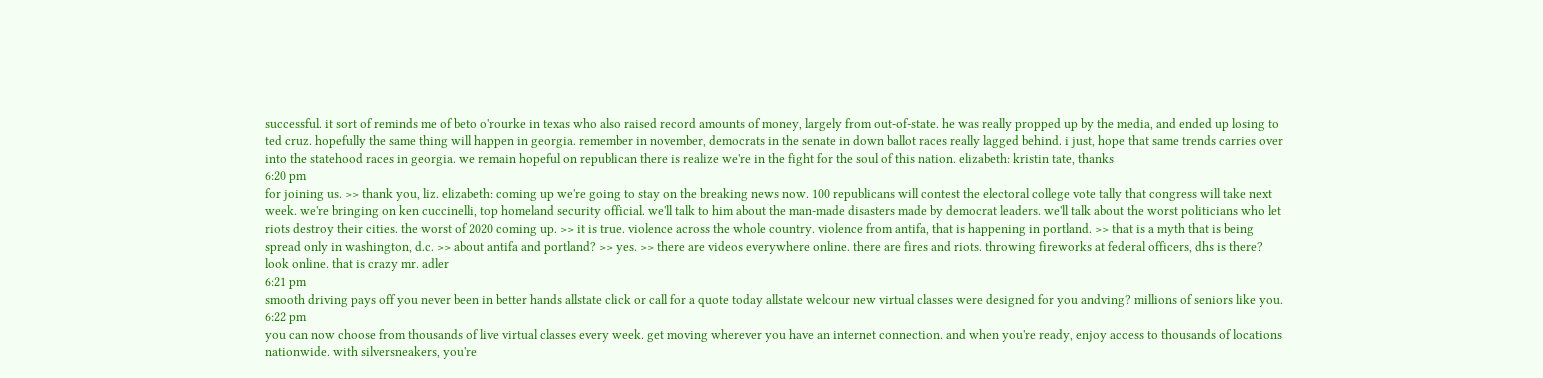successful. it sort of reminds me of beto o'rourke in texas who also raised record amounts of money, largely from out-of-state. he was really propped up by the media, and ended up losing to ted cruz. hopefully the same thing will happen in georgia. remember in november, democrats in the senate in down ballot races really lagged behind. i just, hope that same trends carries over into the statehood races in georgia. we remain hopeful on republican there is realize we're in the fight for the soul of this nation. elizabeth: kristin tate, thanks
6:20 pm
for joining us. >> thank you, liz. elizabeth: coming up we're going to stay on the breaking news now. 100 republicans will contest the electoral college vote tally that congress will take next week. we're bringing on ken cuccinelli, top homeland security official. we'll talk to him about the man-made disasters made by democrat leaders. we'll talk about the worst politicians who let riots destroy their cities. the worst of 2020 coming up. >> it is true. violence across the whole country. violence from antifa, that is happening in portland. >> that is a myth that is being spread only in washington, d.c. >> about antifa and portland? >> yes. >> there are videos everywhere online. there are fires and riots. throwing fireworks at federal officers, dhs is there? look online. that is crazy mr. adler
6:21 pm
smooth driving pays off you never been in better hands allstate click or call for a quote today allstate welcour new virtual classes were designed for you andving? millions of seniors like you.
6:22 pm
you can now choose from thousands of live virtual classes every week. get moving wherever you have an internet connection. and when you're ready, enjoy access to thousands of locations nationwide. with silversneakers, you're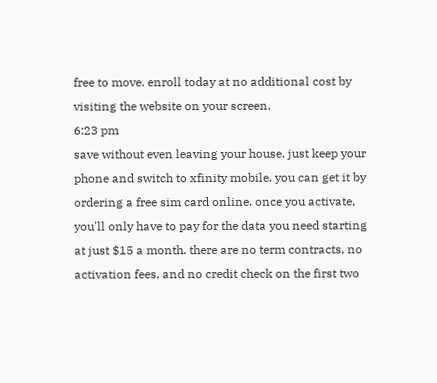free to move. enroll today at no additional cost by visiting the website on your screen.
6:23 pm
save without even leaving your house. just keep your phone and switch to xfinity mobile. you can get it by ordering a free sim card online. once you activate, you'll only have to pay for the data you need starting at just $15 a month. there are no term contracts, no activation fees, and no credit check on the first two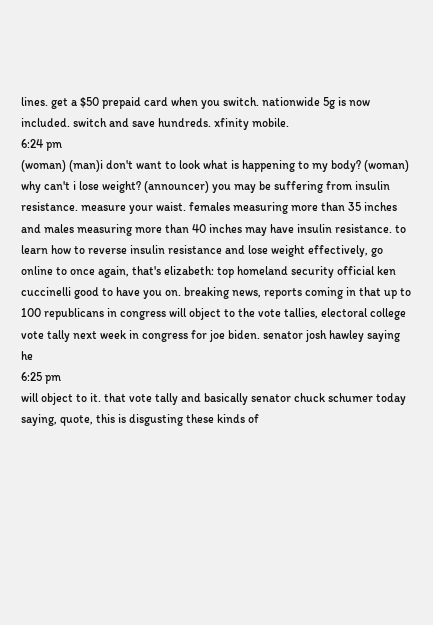lines. get a $50 prepaid card when you switch. nationwide 5g is now included. switch and save hundreds. xfinity mobile.
6:24 pm
(woman) (man)i don't want to look what is happening to my body? (woman) why can't i lose weight? (announcer) you may be suffering from insulin resistance. measure your waist. females measuring more than 35 inches and males measuring more than 40 inches may have insulin resistance. to learn how to reverse insulin resistance and lose weight effectively, go online to once again, that's elizabeth: top homeland security official ken cuccinelli good to have you on. breaking news, reports coming in that up to 100 republicans in congress will object to the vote tallies, electoral college vote tally next week in congress for joe biden. senator josh hawley saying he
6:25 pm
will object to it. that vote tally and basically senator chuck schumer today saying, quote, this is disgusting these kinds of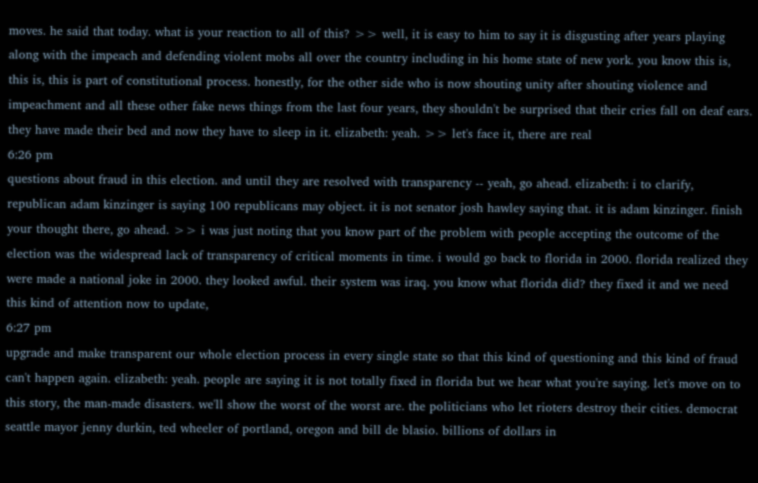moves. he said that today. what is your reaction to all of this? >> well, it is easy to him to say it is disgusting after years playing along with the impeach and defending violent mobs all over the country including in his home state of new york. you know this is, this is, this is part of constitutional process. honestly, for the other side who is now shouting unity after shouting violence and impeachment and all these other fake news things from the last four years, they shouldn't be surprised that their cries fall on deaf ears. they have made their bed and now they have to sleep in it. elizabeth: yeah. >> let's face it, there are real
6:26 pm
questions about fraud in this election. and until they are resolved with transparency -- yeah, go ahead. elizabeth: i to clarify, republican adam kinzinger is saying 100 republicans may object. it is not senator josh hawley saying that. it is adam kinzinger. finish your thought there, go ahead. >> i was just noting that you know part of the problem with people accepting the outcome of the election was the widespread lack of transparency of critical moments in time. i would go back to florida in 2000. florida realized they were made a national joke in 2000. they looked awful. their system was iraq. you know what florida did? they fixed it and we need this kind of attention now to update,
6:27 pm
upgrade and make transparent our whole election process in every single state so that this kind of questioning and this kind of fraud can't happen again. elizabeth: yeah. people are saying it is not totally fixed in florida but we hear what you're saying. let's move on to this story, the man-made disasters. we'll show the worst of the worst are. the politicians who let rioters destroy their cities. democrat seattle mayor jenny durkin, ted wheeler of portland, oregon and bill de blasio. billions of dollars in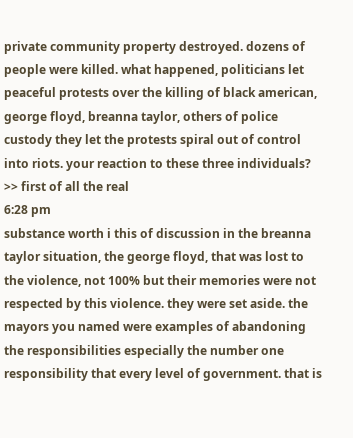private community property destroyed. dozens of people were killed. what happened, politicians let peaceful protests over the killing of black american, george floyd, breanna taylor, others of police custody they let the protests spiral out of control into riots. your reaction to these three individuals? >> first of all the real
6:28 pm
substance worth i this of discussion in the breanna taylor situation, the george floyd, that was lost to the violence, not 100% but their memories were not respected by this violence. they were set aside. the mayors you named were examples of abandoning the responsibilities especially the number one responsibility that every level of government. that is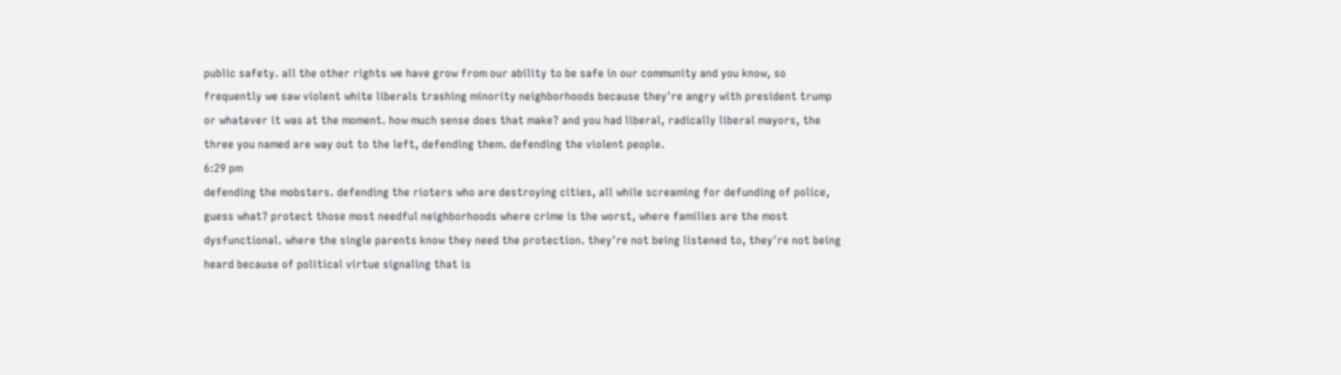public safety. all the other rights we have grow from our ability to be safe in our community and you know, so frequently we saw violent white liberals trashing minority neighborhoods because they're angry with president trump or whatever it was at the moment. how much sense does that make? and you had liberal, radically liberal mayors, the three you named are way out to the left, defending them. defending the violent people.
6:29 pm
defending the mobsters. defending the rioters who are destroying cities, all while screaming for defunding of police, guess what? protect those most needful neighborhoods where crime is the worst, where families are the most dysfunctional. where the single parents know they need the protection. they're not being listened to, they're not being heard because of political virtue signaling that is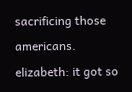sacrificing those americans. elizabeth: it got so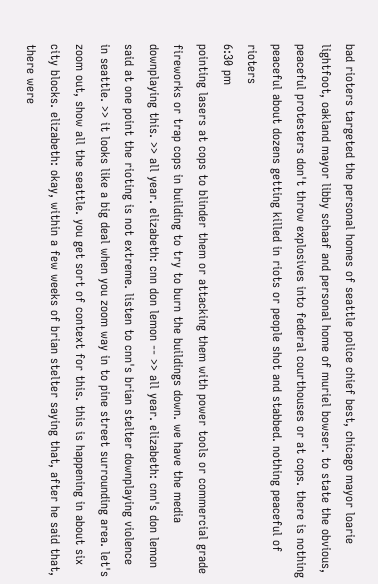bad rioters targeted the personal homes of seattle police chief best, chicago mayor loarie lightfoot, oakland mayor libby schaaf and personal home of muriel bowser. to state the obvious, peaceful protesters don't throw explosives into federal courthouses or at cops. there is nothing peaceful about dozens getting killed in riots or people shot and stabbed. nothing peaceful of rioters
6:30 pm
pointing lasers at cops to blinder them or attacking them with power tools or commercial grade fireworks or trap cops in building to try to burn the buildings down. we have the media downplaying this. >> all year. elizabeth: cnn don lemon -- >> all year. elizabeth: cnn's don lemon said at one point the rioting is not extreme. listen to cnn's brian stelter downplaying violence in seattle. >> it looks like a big deal when you zoom way in to pine street surrounding area. let's zoom out, show all the seattle. you get sort of context for this. this is happening in about six city blocks. elizabeth: okay, within a few weeks of brian stelter saying that, after he said that, there were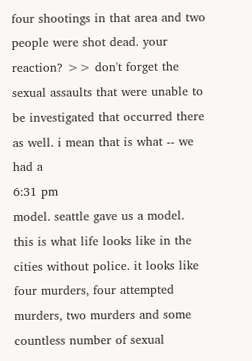four shootings in that area and two people were shot dead. your reaction? >> don't forget the sexual assaults that were unable to be investigated that occurred there as well. i mean that is what -- we had a
6:31 pm
model. seattle gave us a model. this is what life looks like in the cities without police. it looks like four murders, four attempted murders, two murders and some countless number of sexual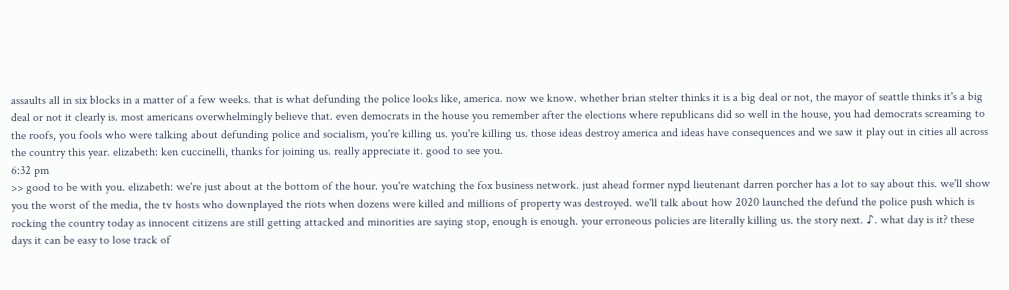assaults all in six blocks in a matter of a few weeks. that is what defunding the police looks like, america. now we know. whether brian stelter thinks it is a big deal or not, the mayor of seattle thinks it's a big deal or not it clearly is. most americans overwhelmingly believe that. even democrats in the house you remember after the elections where republicans did so well in the house, you had democrats screaming to the roofs, you fools who were talking about defunding police and socialism, you're killing us. you're killing us. those ideas destroy america and ideas have consequences and we saw it play out in cities all across the country this year. elizabeth: ken cuccinelli, thanks for joining us. really appreciate it. good to see you.
6:32 pm
>> good to be with you. elizabeth: we're just about at the bottom of the hour. you're watching the fox business network. just ahead former nypd lieutenant darren porcher has a lot to say about this. we'll show you the worst of the media, the tv hosts who downplayed the riots when dozens were killed and millions of property was destroyed. we'll talk about how 2020 launched the defund the police push which is rocking the country today as innocent citizens are still getting attacked and minorities are saying stop, enough is enough. your erroneous policies are literally killing us. the story next. ♪. what day is it? these days it can be easy to lose track of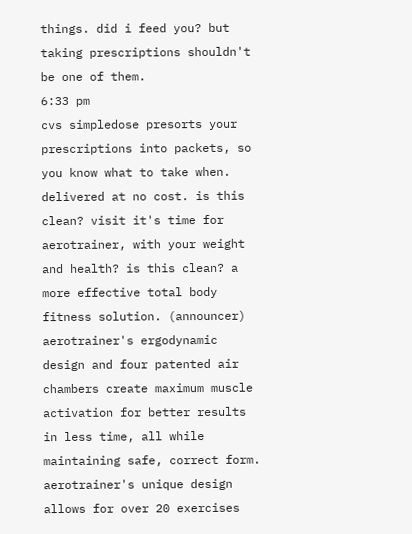things. did i feed you? but taking prescriptions shouldn't be one of them.
6:33 pm
cvs simpledose presorts your prescriptions into packets, so you know what to take when. delivered at no cost. is this clean? visit it's time for aerotrainer, with your weight and health? is this clean? a more effective total body fitness solution. (announcer) aerotrainer's ergodynamic design and four patented air chambers create maximum muscle activation for better results in less time, all while maintaining safe, correct form. aerotrainer's unique design allows for over 20 exercises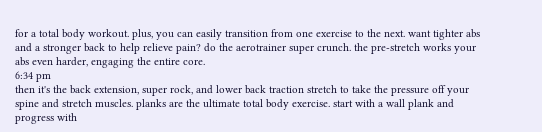for a total body workout. plus, you can easily transition from one exercise to the next. want tighter abs and a stronger back to help relieve pain? do the aerotrainer super crunch. the pre-stretch works your abs even harder, engaging the entire core.
6:34 pm
then it's the back extension, super rock, and lower back traction stretch to take the pressure off your spine and stretch muscles. planks are the ultimate total body exercise. start with a wall plank and progress with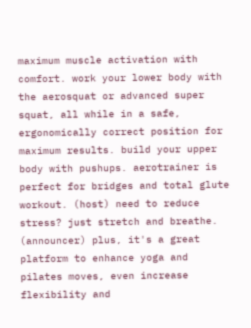maximum muscle activation with comfort. work your lower body with the aerosquat or advanced super squat, all while in a safe, ergonomically correct position for maximum results. build your upper body with pushups. aerotrainer is perfect for bridges and total glute workout. (host) need to reduce stress? just stretch and breathe. (announcer) plus, it's a great platform to enhance yoga and pilates moves, even increase flexibility and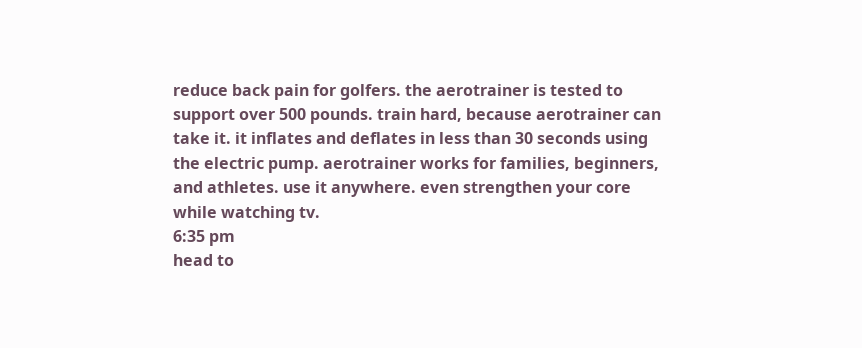reduce back pain for golfers. the aerotrainer is tested to support over 500 pounds. train hard, because aerotrainer can take it. it inflates and deflates in less than 30 seconds using the electric pump. aerotrainer works for families, beginners, and athletes. use it anywhere. even strengthen your core while watching tv.
6:35 pm
head to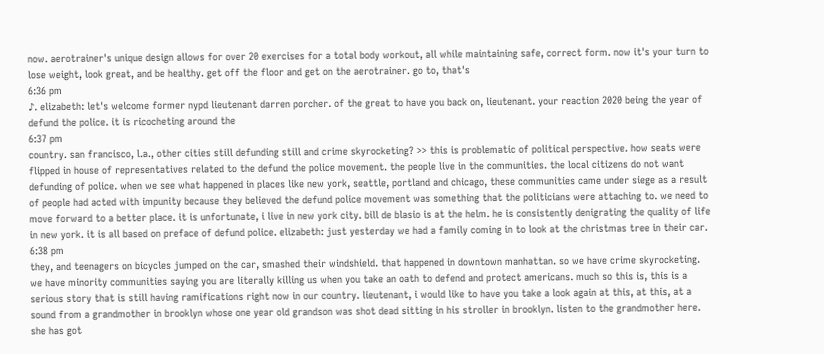now. aerotrainer's unique design allows for over 20 exercises for a total body workout, all while maintaining safe, correct form. now it's your turn to lose weight, look great, and be healthy. get off the floor and get on the aerotrainer. go to, that's
6:36 pm
♪. elizabeth: let's welcome former nypd lieutenant darren porcher. of the great to have you back on, lieutenant. your reaction 2020 being the year of defund the police. it is ricocheting around the
6:37 pm
country. san francisco, l.a., other cities still defunding still and crime skyrocketing? >> this is problematic of political perspective. how seats were flipped in house of representatives related to the defund the police movement. the people live in the communities. the local citizens do not want defunding of police. when we see what happened in places like new york, seattle, portland and chicago, these communities came under siege as a result of people had acted with impunity because they believed the defund police movement was something that the politicians were attaching to. we need to move forward to a better place. it is unfortunate, i live in new york city. bill de blasio is at the helm. he is consistently denigrating the quality of life in new york. it is all based on preface of defund police. elizabeth: just yesterday we had a family coming in to look at the christmas tree in their car.
6:38 pm
they, and teenagers on bicycles jumped on the car, smashed their windshield. that happened in downtown manhattan. so we have crime skyrocketing. we have minority communities saying you are literally killing us when you take an oath to defend and protect americans. much so this is, this is a serious story that is still having ramifications right now in our country. lieutenant, i would like to have you take a look again at this, at this, at a sound from a grandmother in brooklyn whose one year old grandson was shot dead sitting in his stroller in brooklyn. listen to the grandmother here. she has got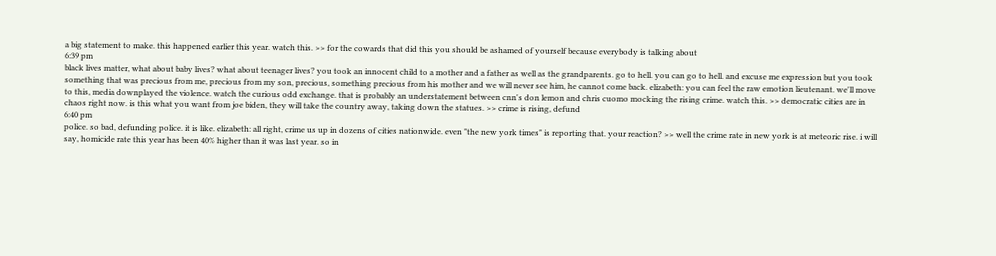a big statement to make. this happened earlier this year. watch this. >> for the cowards that did this you should be ashamed of yourself because everybody is talking about
6:39 pm
black lives matter, what about baby lives? what about teenager lives? you took an innocent child to a mother and a father as well as the grandparents. go to hell. you can go to hell. and excuse me expression but you took something that was precious from me, precious from my son, precious, something precious from his mother and we will never see him, he cannot come back. elizabeth: you can feel the raw emotion lieutenant. we'll move to this, media downplayed the violence. watch the curious odd exchange. that is probably an understatement between cnn's don lemon and chris cuomo mocking the rising crime. watch this. >> democratic cities are in chaos right now. is this what you want from joe biden, they will take the country away, taking down the statues. >> crime is rising, defund
6:40 pm
police. so bad, defunding police. it is like. elizabeth: all right, crime us up in dozens of cities nationwide. even "the new york times" is reporting that. your reaction? >> well the crime rate in new york is at meteoric rise. i will say, homicide rate this year has been 40% higher than it was last year. so in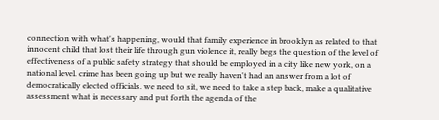connection with what's happening, would that family experience in brooklyn as related to that innocent child that lost their life through gun violence it, really begs the question of the level of effectiveness of a public safety strategy that should be employed in a city like new york, on a national level. crime has been going up but we really haven't had an answer from a lot of democratically elected officials. we need to sit, we need to take a step back, make a qualitative assessment what is necessary and put forth the agenda of the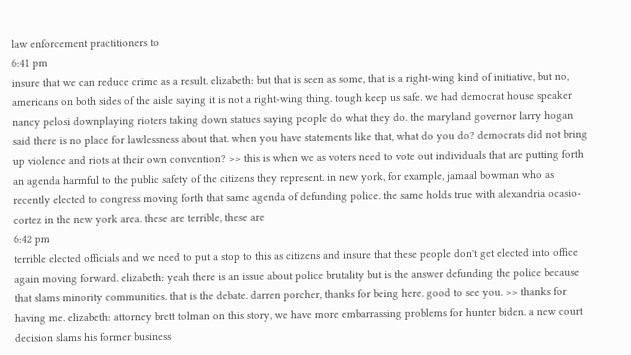law enforcement practitioners to
6:41 pm
insure that we can reduce crime as a result. elizabeth: but that is seen as some, that is a right-wing kind of initiative, but no, americans on both sides of the aisle saying it is not a right-wing thing. tough keep us safe. we had democrat house speaker nancy pelosi downplaying rioters taking down statues saying people do what they do. the maryland governor larry hogan said there is no place for lawlessness about that. when you have statements like that, what do you do? democrats did not bring up violence and riots at their own convention? >> this is when we as voters need to vote out individuals that are putting forth an agenda harmful to the public safety of the citizens they represent. in new york, for example, jamaal bowman who as recently elected to congress moving forth that same agenda of defunding police. the same holds true with alexandria ocasio-cortez in the new york area. these are terrible, these are
6:42 pm
terrible elected officials and we need to put a stop to this as citizens and insure that these people don't get elected into office again moving forward. elizabeth: yeah there is an issue about police brutality but is the answer defunding the police because that slams minority communities. that is the debate. darren porcher, thanks for being here. good to see you. >> thanks for having me. elizabeth: attorney brett tolman on this story, we have more embarrassing problems for hunter biden. a new court decision slams his former business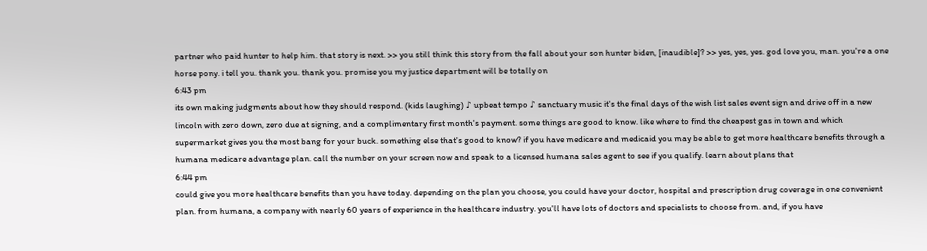partner who paid hunter to help him. that story is next. >> you still think this story from the fall about your son hunter biden, [inaudible]? >> yes, yes, yes. god love you, man. you're a one horse pony. i tell you. thank you. thank you. promise you my justice department will be totally on
6:43 pm
its own making judgments about how they should respond. (kids laughing) ♪ upbeat tempo ♪ sanctuary music it's the final days of the wish list sales event sign and drive off in a new lincoln with zero down, zero due at signing, and a complimentary first month's payment. some things are good to know. like where to find the cheapest gas in town and which supermarket gives you the most bang for your buck. something else that's good to know? if you have medicare and medicaid you may be able to get more healthcare benefits through a humana medicare advantage plan. call the number on your screen now and speak to a licensed humana sales agent to see if you qualify. learn about plans that
6:44 pm
could give you more healthcare benefits than you have today. depending on the plan you choose, you could have your doctor, hospital and prescription drug coverage in one convenient plan. from humana, a company with nearly 60 years of experience in the healthcare industry. you'll have lots of doctors and specialists to choose from. and, if you have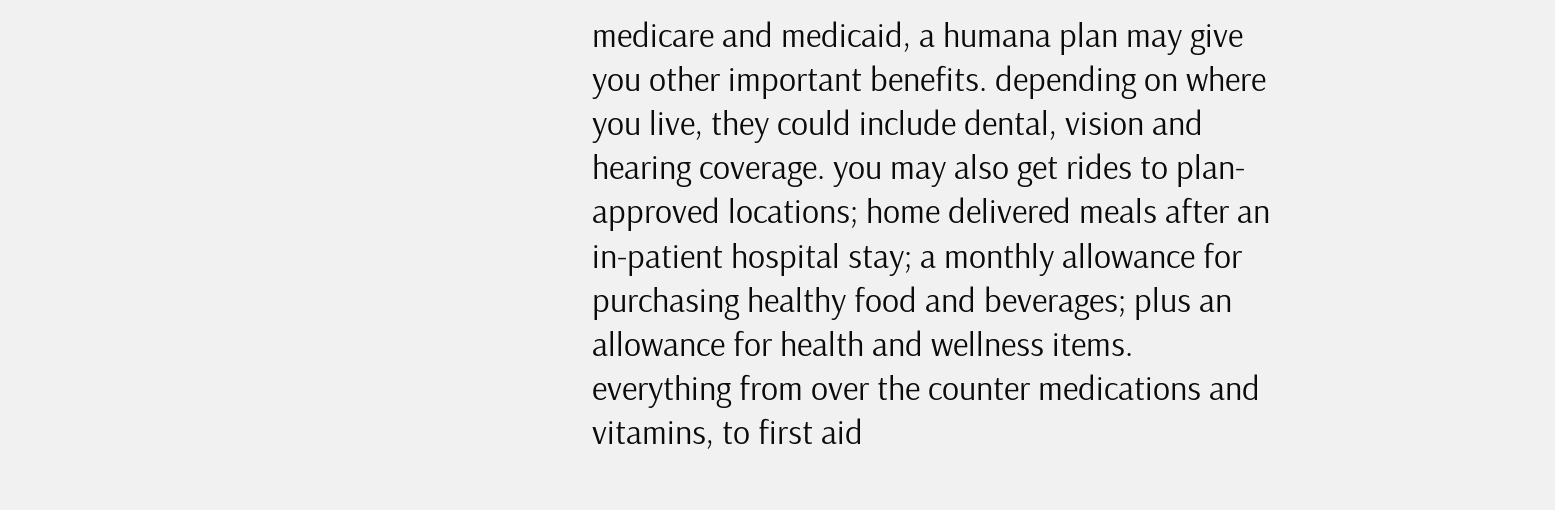medicare and medicaid, a humana plan may give you other important benefits. depending on where you live, they could include dental, vision and hearing coverage. you may also get rides to plan-approved locations; home delivered meals after an in-patient hospital stay; a monthly allowance for purchasing healthy food and beverages; plus an allowance for health and wellness items. everything from over the counter medications and vitamins, to first aid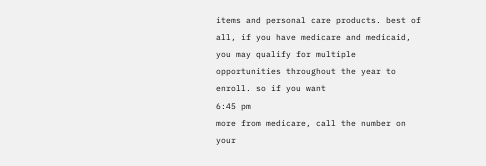items and personal care products. best of all, if you have medicare and medicaid, you may qualify for multiple opportunities throughout the year to enroll. so if you want
6:45 pm
more from medicare, call the number on your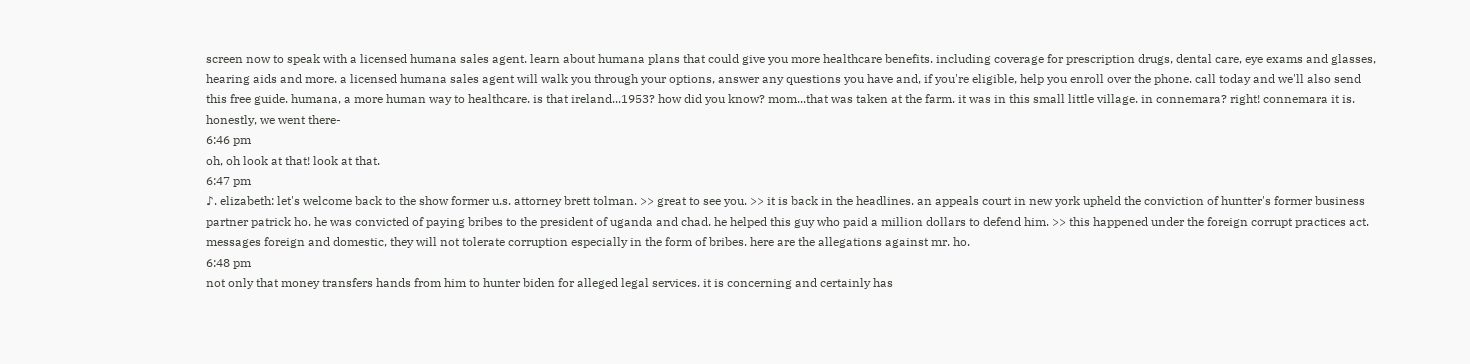screen now to speak with a licensed humana sales agent. learn about humana plans that could give you more healthcare benefits. including coverage for prescription drugs, dental care, eye exams and glasses, hearing aids and more. a licensed humana sales agent will walk you through your options, answer any questions you have and, if you're eligible, help you enroll over the phone. call today and we'll also send this free guide. humana, a more human way to healthcare. is that ireland...1953? how did you know? mom...that was taken at the farm. it was in this small little village. in connemara? right! connemara it is. honestly, we went there-
6:46 pm
oh, oh look at that! look at that.
6:47 pm
♪. elizabeth: let's welcome back to the show former u.s. attorney brett tolman. >> great to see you. >> it is back in the headlines. an appeals court in new york upheld the conviction of huntter's former business partner patrick ho. he was convicted of paying bribes to the president of uganda and chad. he helped this guy who paid a million dollars to defend him. >> this happened under the foreign corrupt practices act. messages foreign and domestic, they will not tolerate corruption especially in the form of bribes. here are the allegations against mr. ho.
6:48 pm
not only that money transfers hands from him to hunter biden for alleged legal services. it is concerning and certainly has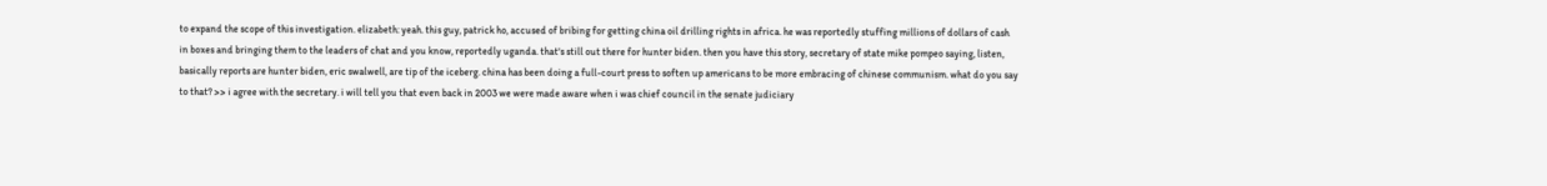to expand the scope of this investigation. elizabeth: yeah. this guy, patrick ho, accused of bribing for getting china oil drilling rights in africa. he was reportedly stuffing millions of dollars of cash in boxes and bringing them to the leaders of chat and you know, reportedly uganda. that's still out there for hunter biden. then you have this story, secretary of state mike pompeo saying, listen, basically reports are hunter biden, eric swalwell, are tip of the iceberg. china has been doing a full-court press to soften up americans to be more embracing of chinese communism. what do you say to that? >> i agree with the secretary. i will tell you that even back in 2003 we were made aware when i was chief council in the senate judiciary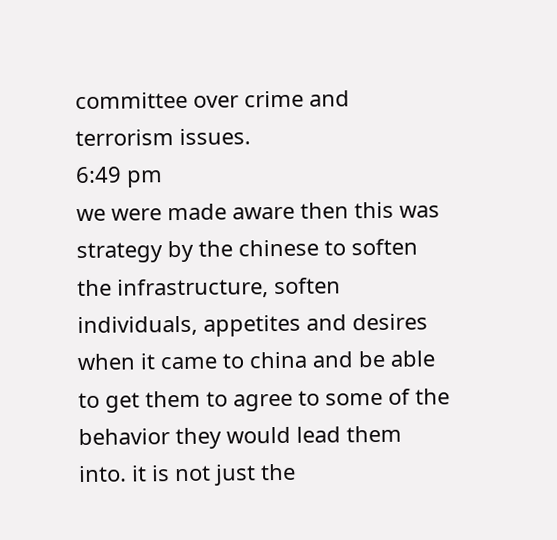committee over crime and terrorism issues.
6:49 pm
we were made aware then this was strategy by the chinese to soften the infrastructure, soften individuals, appetites and desires when it came to china and be able to get them to agree to some of the behavior they would lead them into. it is not just the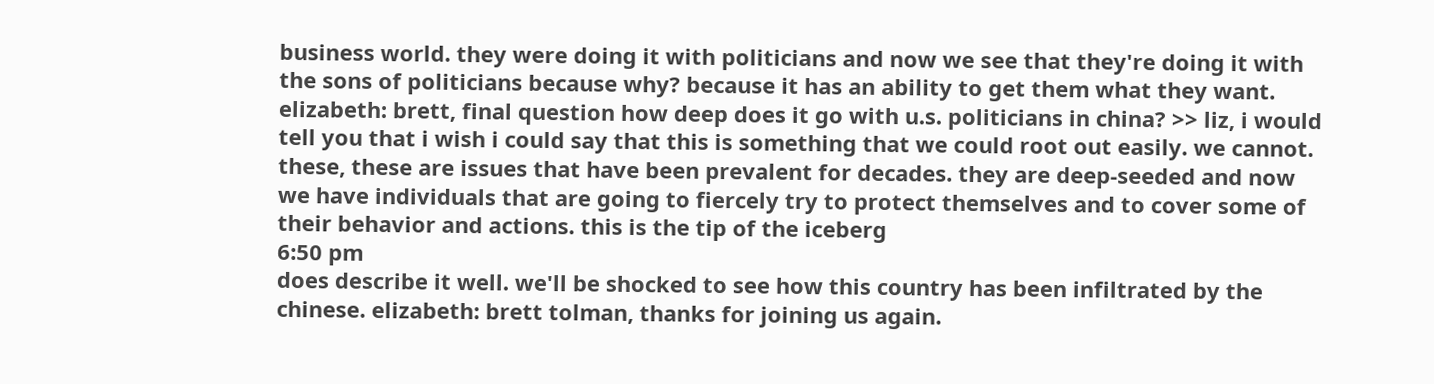business world. they were doing it with politicians and now we see that they're doing it with the sons of politicians because why? because it has an ability to get them what they want. elizabeth: brett, final question how deep does it go with u.s. politicians in china? >> liz, i would tell you that i wish i could say that this is something that we could root out easily. we cannot. these, these are issues that have been prevalent for decades. they are deep-seeded and now we have individuals that are going to fiercely try to protect themselves and to cover some of their behavior and actions. this is the tip of the iceberg
6:50 pm
does describe it well. we'll be shocked to see how this country has been infiltrated by the chinese. elizabeth: brett tolman, thanks for joining us again.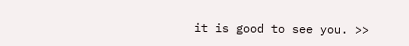it is good to see you. >>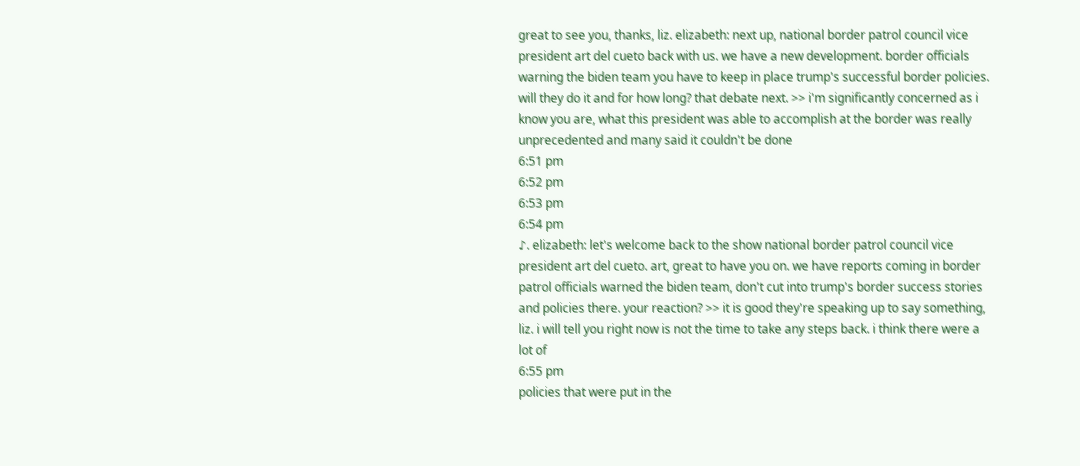great to see you, thanks, liz. elizabeth: next up, national border patrol council vice president art del cueto back with us. we have a new development. border officials warning the biden team you have to keep in place trump's successful border policies. will they do it and for how long? that debate next. >> i'm significantly concerned as i know you are, what this president was able to accomplish at the border was really unprecedented and many said it couldn't be done
6:51 pm
6:52 pm
6:53 pm
6:54 pm
♪. elizabeth: let's welcome back to the show national border patrol council vice president art del cueto. art, great to have you on. we have reports coming in border patrol officials warned the biden team, don't cut into trump's border success stories and policies there. your reaction? >> it is good they're speaking up to say something, liz. i will tell you right now is not the time to take any steps back. i think there were a lot of
6:55 pm
policies that were put in the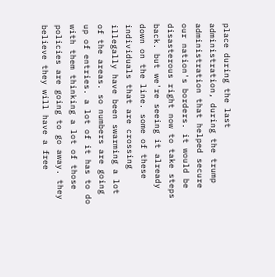place during the last administration, during the trump administration that helped secure our nation's borders. it would be disasterous right now to take steps back. but we're seeing it already down on the line. some of these individuals that are crossing illegally have been swarming a lot of the areas. so numbers are going up of entries. a lot of it has to do with them thinking a lot of those policies are going to go away. they believe they will have a free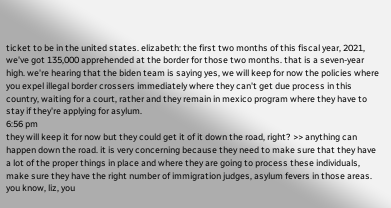ticket to be in the united states. elizabeth: the first two months of this fiscal year, 2021, we've got 135,000 apprehended at the border for those two months. that is a seven-year high. we're hearing that the biden team is saying yes, we will keep for now the policies where you expel illegal border crossers immediately where they can't get due process in this country, waiting for a court, rather and they remain in mexico program where they have to stay if they're applying for asylum.
6:56 pm
they will keep it for now but they could get it of it down the road, right? >> anything can happen down the road. it is very concerning because they need to make sure that they have a lot of the proper things in place and where they are going to process these individuals, make sure they have the right number of immigration judges, asylum fevers in those areas. you know, liz, you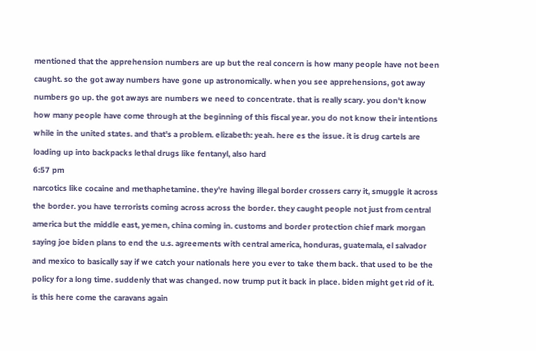mentioned that the apprehension numbers are up but the real concern is how many people have not been caught. so the got away numbers have gone up astronomically. when you see apprehensions, got away numbers go up. the got aways are numbers we need to concentrate. that is really scary. you don't know how many people have come through at the beginning of this fiscal year. you do not know their intentions while in the united states. and that's a problem. elizabeth: yeah. here es the issue. it is drug cartels are loading up into backpacks lethal drugs like fentanyl, also hard
6:57 pm
narcotics like cocaine and methaphetamine. they're having illegal border crossers carry it, smuggle it across the border. you have terrorists coming across across the border. they caught people not just from central america but the middle east, yemen, china coming in. customs and border protection chief mark morgan saying joe biden plans to end the u.s. agreements with central america, honduras, guatemala, el salvador and mexico to basically say if we catch your nationals here you ever to take them back. that used to be the policy for a long time. suddenly that was changed. now trump put it back in place. biden might get rid of it. is this here come the caravans again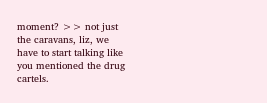moment? >> not just the caravans, liz, we have to start talking like you mentioned the drug cartels.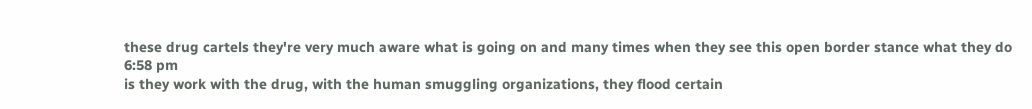these drug cartels they're very much aware what is going on and many times when they see this open border stance what they do
6:58 pm
is they work with the drug, with the human smuggling organizations, they flood certain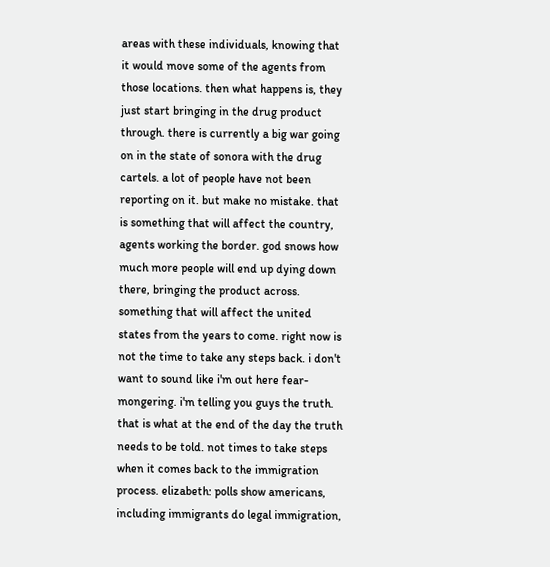areas with these individuals, knowing that it would move some of the agents from those locations. then what happens is, they just start bringing in the drug product through. there is currently a big war going on in the state of sonora with the drug cartels. a lot of people have not been reporting on it. but make no mistake. that is something that will affect the country, agents working the border. god snows how much more people will end up dying down there, bringing the product across. something that will affect the united states from the years to come. right now is not the time to take any steps back. i don't want to sound like i'm out here fear-mongering. i'm telling you guys the truth. that is what at the end of the day the truth needs to be told. not times to take steps when it comes back to the immigration process. elizabeth: polls show americans, including immigrants do legal immigration,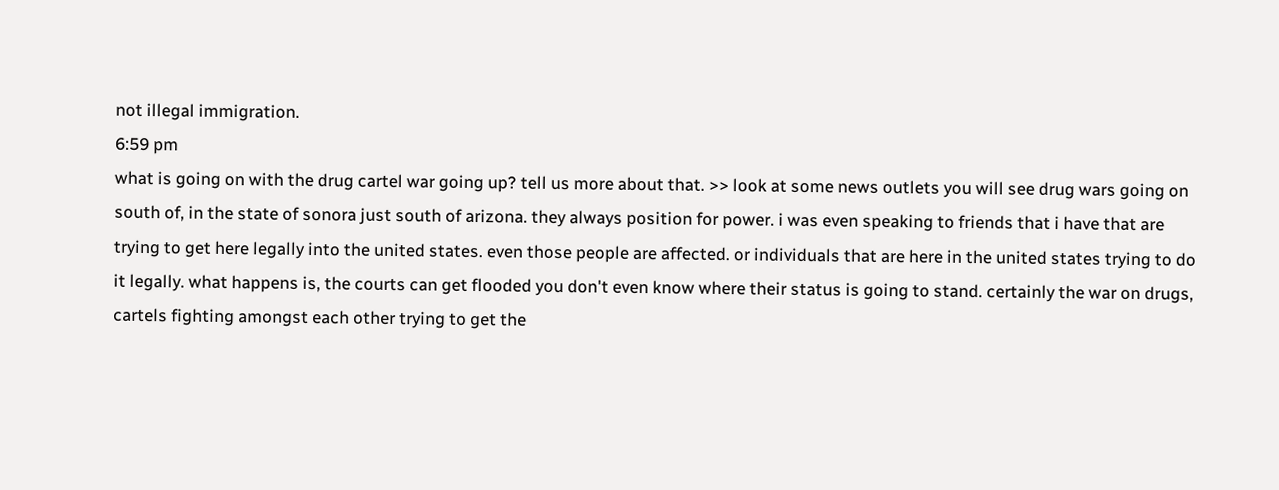not illegal immigration.
6:59 pm
what is going on with the drug cartel war going up? tell us more about that. >> look at some news outlets you will see drug wars going on south of, in the state of sonora just south of arizona. they always position for power. i was even speaking to friends that i have that are trying to get here legally into the united states. even those people are affected. or individuals that are here in the united states trying to do it legally. what happens is, the courts can get flooded you don't even know where their status is going to stand. certainly the war on drugs, cartels fighting amongst each other trying to get the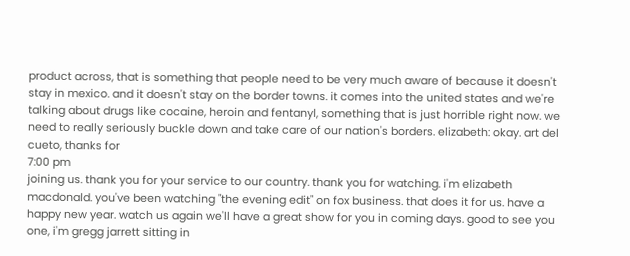product across, that is something that people need to be very much aware of because it doesn't stay in mexico. and it doesn't stay on the border towns. it comes into the united states and we're talking about drugs like cocaine, heroin and fentanyl, something that is just horrible right now. we need to really seriously buckle down and take care of our nation's borders. elizabeth: okay. art del cueto, thanks for
7:00 pm
joining us. thank you for your service to our country. thank you for watching. i'm elizabeth macdonald. you've been watching "the evening edit" on fox business. that does it for us. have a happy new year. watch us again we'll have a great show for you in coming days. good to see you one, i'm gregg jarrett sitting in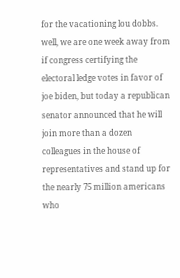for the vacationing lou dobbs. well, we are one week away from if congress certifying the electoral ledge votes in favor of joe biden, but today a republican senator announced that he will join more than a dozen colleagues in the house of representatives and stand up for the nearly 75 million americans who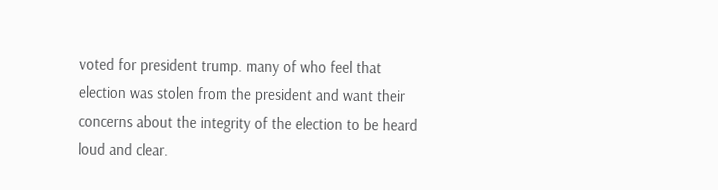voted for president trump. many of who feel that election was stolen from the president and want their concerns about the integrity of the election to be heard loud and clear.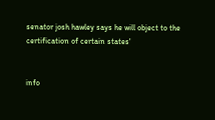senator josh hawley says he will object to the certification of certain states'


info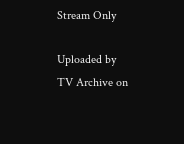Stream Only

Uploaded by TV Archive on